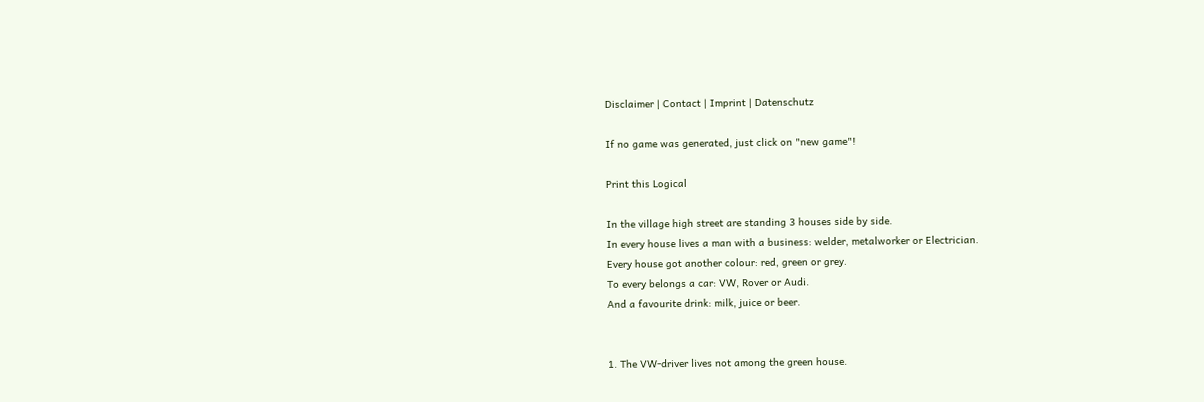Disclaimer | Contact | Imprint | Datenschutz

If no game was generated, just click on "new game"!

Print this Logical

In the village high street are standing 3 houses side by side.
In every house lives a man with a business: welder, metalworker or Electrician.
Every house got another colour: red, green or grey.
To every belongs a car: VW, Rover or Audi.
And a favourite drink: milk, juice or beer.


1. The VW-driver lives not among the green house.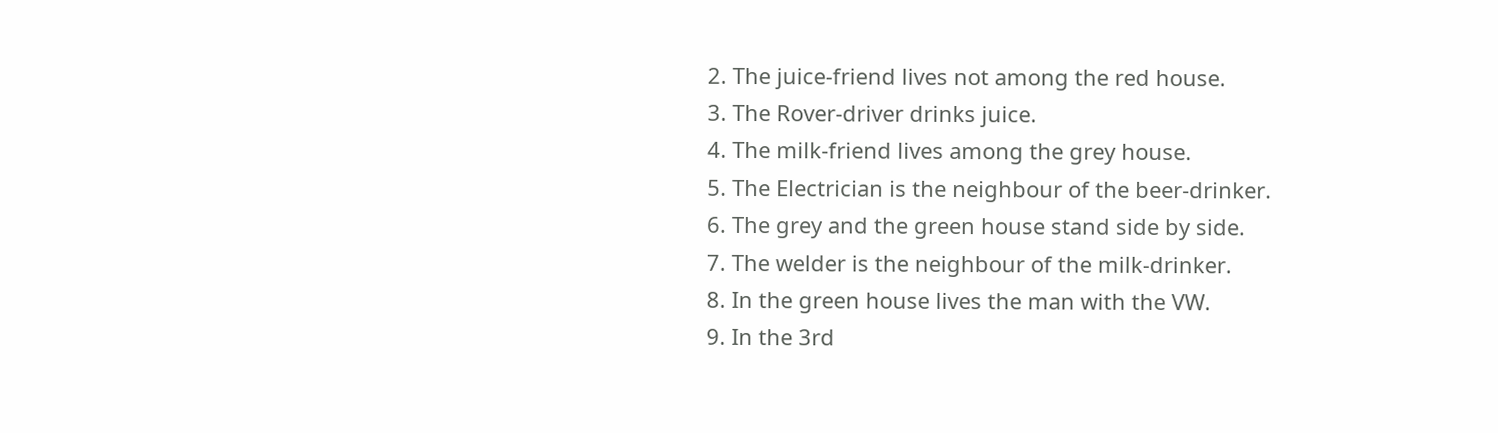2. The juice-friend lives not among the red house.
3. The Rover-driver drinks juice.
4. The milk-friend lives among the grey house.
5. The Electrician is the neighbour of the beer-drinker.
6. The grey and the green house stand side by side.
7. The welder is the neighbour of the milk-drinker.
8. In the green house lives the man with the VW.
9. In the 3rd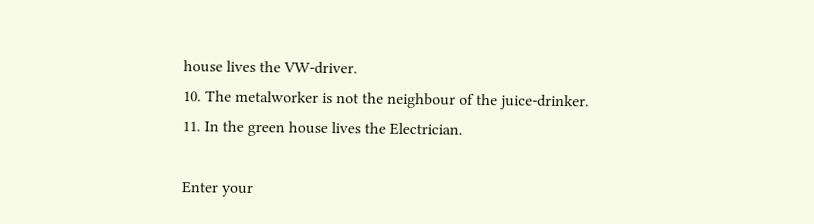house lives the VW-driver.
10. The metalworker is not the neighbour of the juice-drinker.
11. In the green house lives the Electrician.

Enter your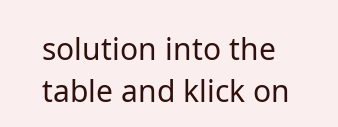solution into the table and klick on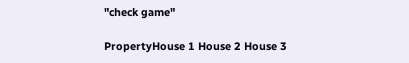"check game"

PropertyHouse 1 House 2 House 3